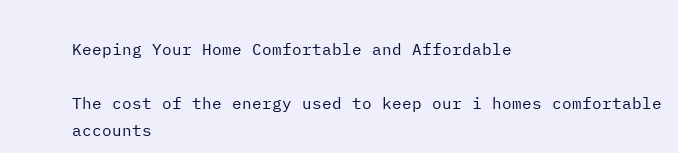Keeping Your Home Comfortable and Affordable

The cost of the energy used to keep our i homes comfortable accounts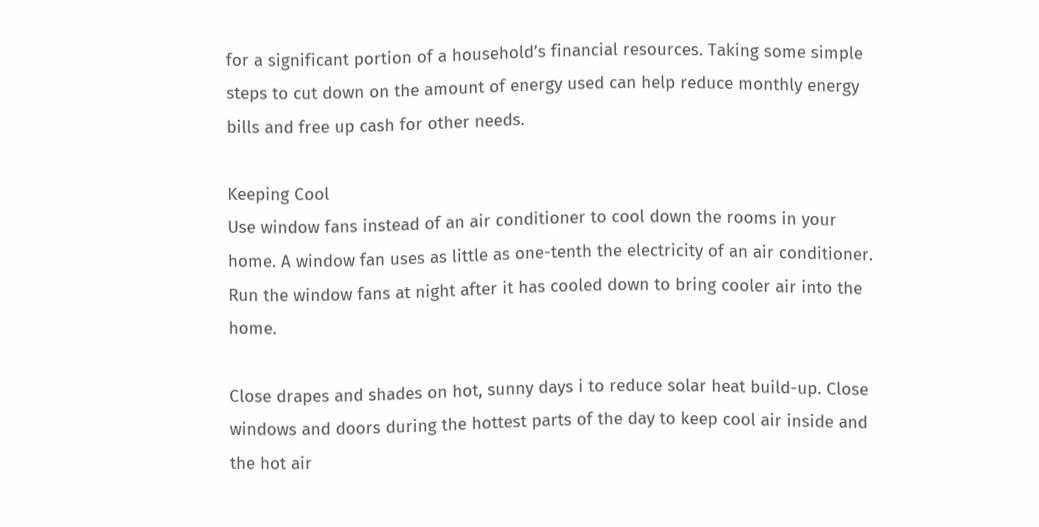for a significant portion of a household’s financial resources. Taking some simple steps to cut down on the amount of energy used can help reduce monthly energy bills and free up cash for other needs.

Keeping Cool
Use window fans instead of an air conditioner to cool down the rooms in your home. A window fan uses as little as one-tenth the electricity of an air conditioner. Run the window fans at night after it has cooled down to bring cooler air into the home.

Close drapes and shades on hot, sunny days i to reduce solar heat build-up. Close windows and doors during the hottest parts of the day to keep cool air inside and the hot air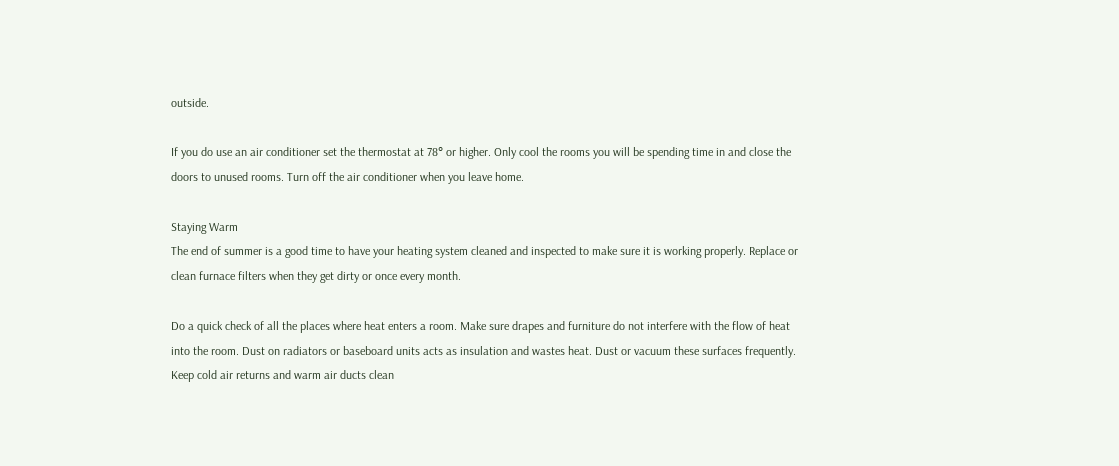outside.

If you do use an air conditioner set the thermostat at 78° or higher. Only cool the rooms you will be spending time in and close the doors to unused rooms. Turn off the air conditioner when you leave home.

Staying Warm
The end of summer is a good time to have your heating system cleaned and inspected to make sure it is working properly. Replace or clean furnace filters when they get dirty or once every month.

Do a quick check of all the places where heat enters a room. Make sure drapes and furniture do not interfere with the flow of heat into the room. Dust on radiators or baseboard units acts as insulation and wastes heat. Dust or vacuum these surfaces frequently. Keep cold air returns and warm air ducts clean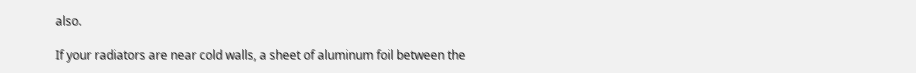also.

If your radiators are near cold walls, a sheet of aluminum foil between the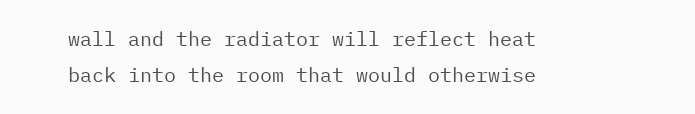wall and the radiator will reflect heat back into the room that would otherwise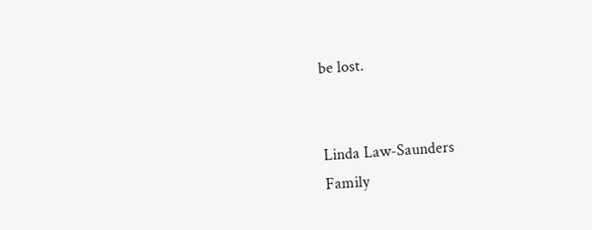be lost.


Linda Law-Saunders
Family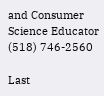and Consumer Science Educator
(518) 746-2560

Last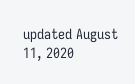updated August 11, 2020